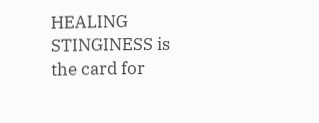HEALING STINGINESS is the card for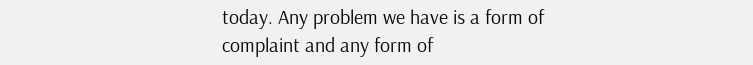today. Any problem we have is a form of complaint and any form of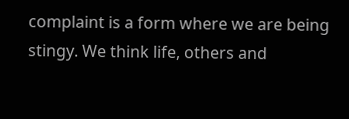complaint is a form where we are being stingy. We think life, others and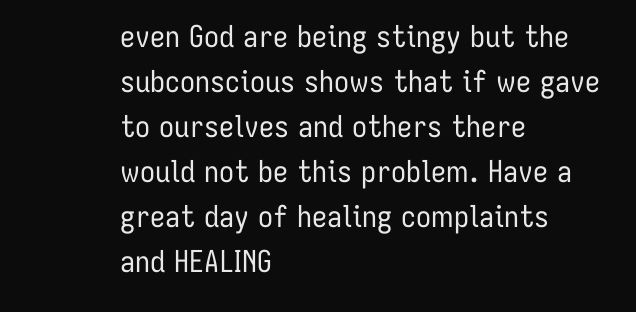even God are being stingy but the subconscious shows that if we gave to ourselves and others there would not be this problem. Have a great day of healing complaints and HEALING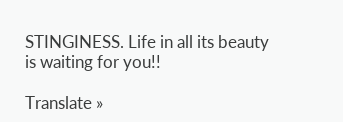STINGINESS. Life in all its beauty is waiting for you!!

Translate »